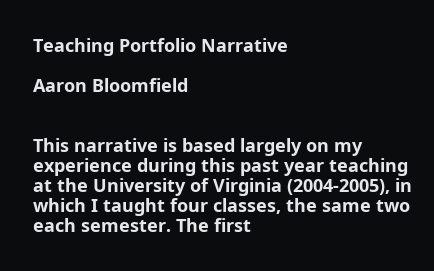Teaching Portfolio Narrative

Aaron Bloomfield


This narrative is based largely on my experience during this past year teaching at the University of Virginia (2004-2005), in which I taught four classes, the same two each semester. The first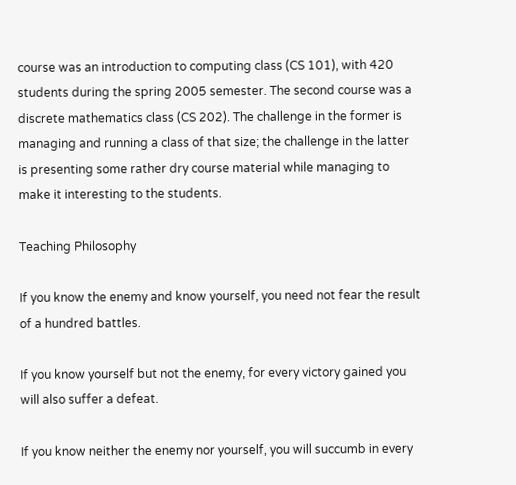course was an introduction to computing class (CS 101), with 420 students during the spring 2005 semester. The second course was a discrete mathematics class (CS 202). The challenge in the former is managing and running a class of that size; the challenge in the latter is presenting some rather dry course material while managing to make it interesting to the students.

Teaching Philosophy

If you know the enemy and know yourself, you need not fear the result of a hundred battles.

If you know yourself but not the enemy, for every victory gained you will also suffer a defeat.

If you know neither the enemy nor yourself, you will succumb in every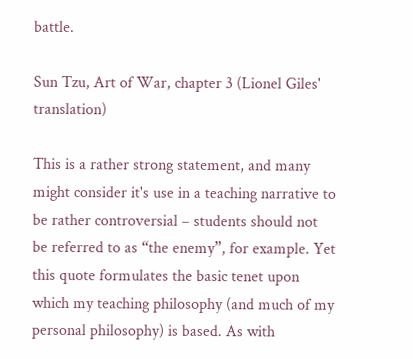battle.

Sun Tzu, Art of War, chapter 3 (Lionel Giles' translation)

This is a rather strong statement, and many might consider it's use in a teaching narrative to be rather controversial – students should not be referred to as “the enemy”, for example. Yet this quote formulates the basic tenet upon which my teaching philosophy (and much of my personal philosophy) is based. As with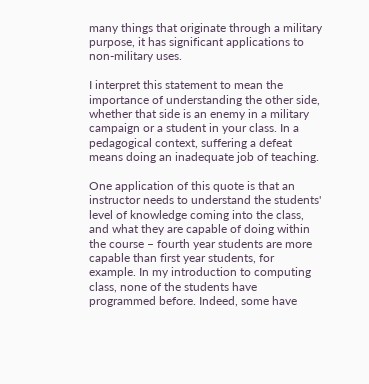many things that originate through a military purpose, it has significant applications to non-military uses.

I interpret this statement to mean the importance of understanding the other side, whether that side is an enemy in a military campaign or a student in your class. In a pedagogical context, suffering a defeat means doing an inadequate job of teaching.

One application of this quote is that an instructor needs to understand the students' level of knowledge coming into the class, and what they are capable of doing within the course – fourth year students are more capable than first year students, for example. In my introduction to computing class, none of the students have programmed before. Indeed, some have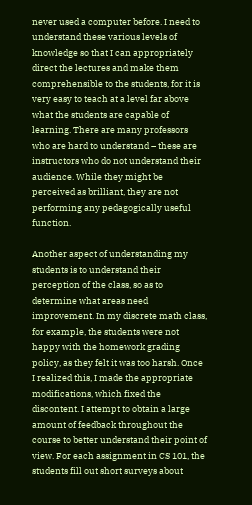never used a computer before. I need to understand these various levels of knowledge so that I can appropriately direct the lectures and make them comprehensible to the students, for it is very easy to teach at a level far above what the students are capable of learning. There are many professors who are hard to understand – these are instructors who do not understand their audience. While they might be perceived as brilliant, they are not performing any pedagogically useful function.

Another aspect of understanding my students is to understand their perception of the class, so as to determine what areas need improvement. In my discrete math class, for example, the students were not happy with the homework grading policy, as they felt it was too harsh. Once I realized this, I made the appropriate modifications, which fixed the discontent. I attempt to obtain a large amount of feedback throughout the course to better understand their point of view. For each assignment in CS 101, the students fill out short surveys about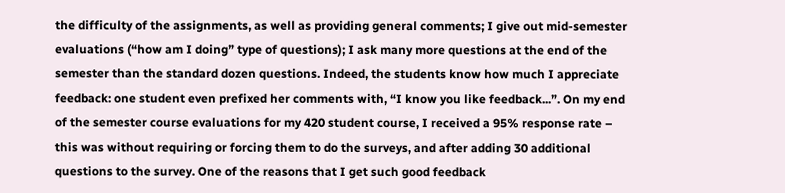the difficulty of the assignments, as well as providing general comments; I give out mid-semester evaluations (“how am I doing” type of questions); I ask many more questions at the end of the semester than the standard dozen questions. Indeed, the students know how much I appreciate feedback: one student even prefixed her comments with, “I know you like feedback...”. On my end of the semester course evaluations for my 420 student course, I received a 95% response rate – this was without requiring or forcing them to do the surveys, and after adding 30 additional questions to the survey. One of the reasons that I get such good feedback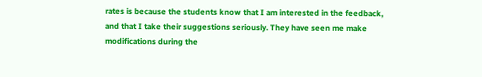rates is because the students know that I am interested in the feedback, and that I take their suggestions seriously. They have seen me make modifications during the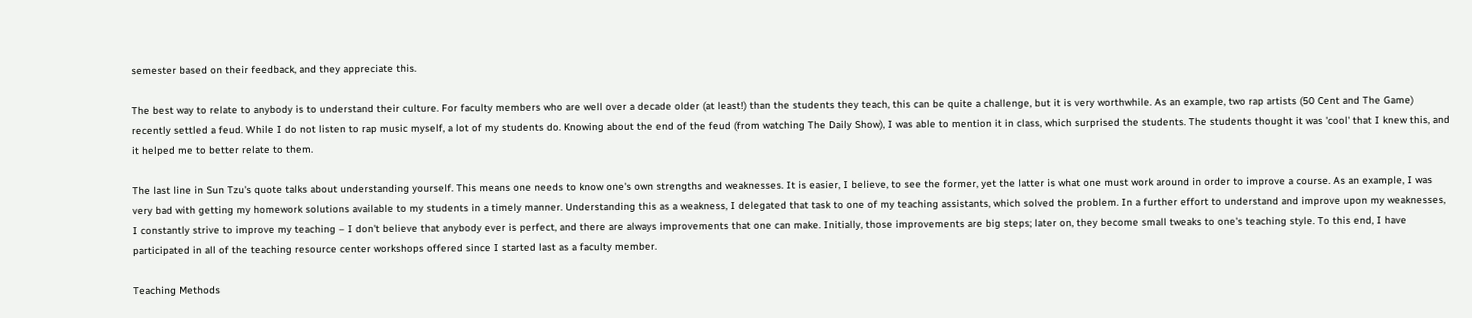semester based on their feedback, and they appreciate this.

The best way to relate to anybody is to understand their culture. For faculty members who are well over a decade older (at least!) than the students they teach, this can be quite a challenge, but it is very worthwhile. As an example, two rap artists (50 Cent and The Game) recently settled a feud. While I do not listen to rap music myself, a lot of my students do. Knowing about the end of the feud (from watching The Daily Show), I was able to mention it in class, which surprised the students. The students thought it was 'cool' that I knew this, and it helped me to better relate to them.

The last line in Sun Tzu's quote talks about understanding yourself. This means one needs to know one's own strengths and weaknesses. It is easier, I believe, to see the former, yet the latter is what one must work around in order to improve a course. As an example, I was very bad with getting my homework solutions available to my students in a timely manner. Understanding this as a weakness, I delegated that task to one of my teaching assistants, which solved the problem. In a further effort to understand and improve upon my weaknesses, I constantly strive to improve my teaching – I don't believe that anybody ever is perfect, and there are always improvements that one can make. Initially, those improvements are big steps; later on, they become small tweaks to one's teaching style. To this end, I have participated in all of the teaching resource center workshops offered since I started last as a faculty member.

Teaching Methods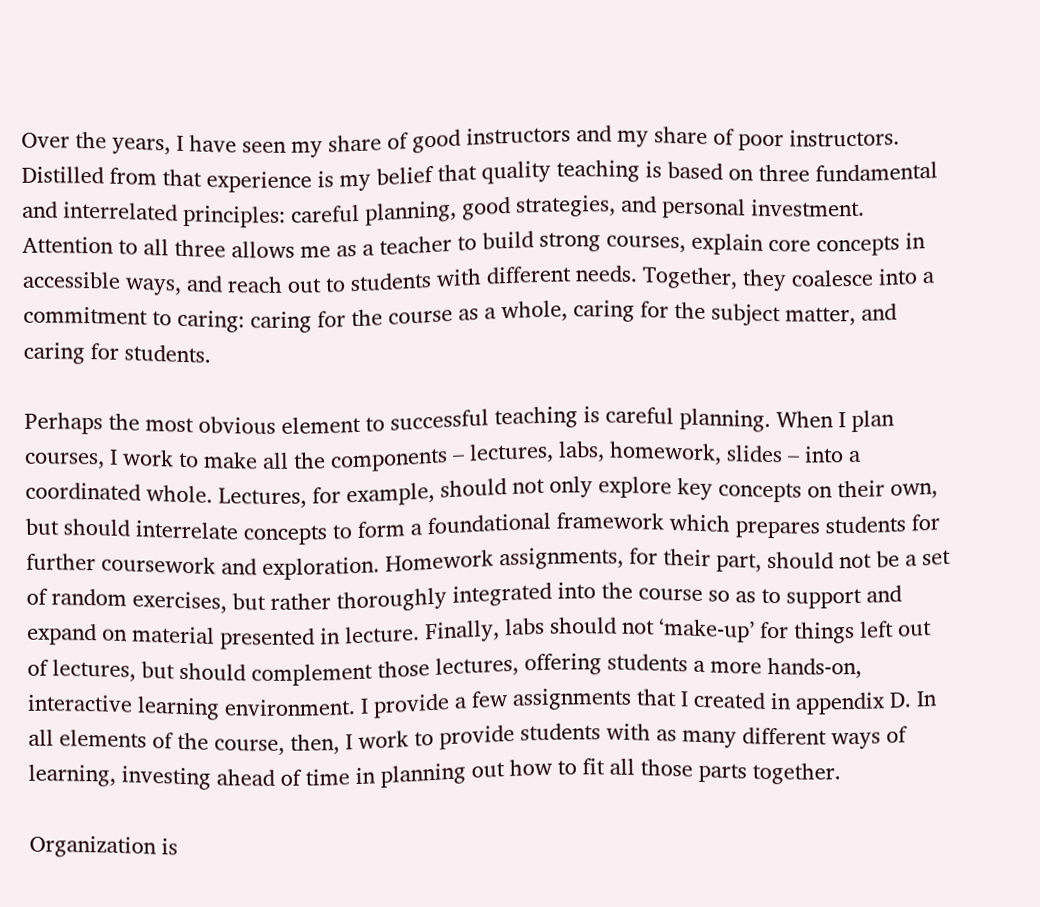Over the years, I have seen my share of good instructors and my share of poor instructors. Distilled from that experience is my belief that quality teaching is based on three fundamental and interrelated principles: careful planning, good strategies, and personal investment. Attention to all three allows me as a teacher to build strong courses, explain core concepts in accessible ways, and reach out to students with different needs. Together, they coalesce into a commitment to caring: caring for the course as a whole, caring for the subject matter, and caring for students.

Perhaps the most obvious element to successful teaching is careful planning. When I plan courses, I work to make all the components – lectures, labs, homework, slides – into a coordinated whole. Lectures, for example, should not only explore key concepts on their own, but should interrelate concepts to form a foundational framework which prepares students for further coursework and exploration. Homework assignments, for their part, should not be a set of random exercises, but rather thoroughly integrated into the course so as to support and expand on material presented in lecture. Finally, labs should not ‘make-up’ for things left out of lectures, but should complement those lectures, offering students a more hands-on, interactive learning environment. I provide a few assignments that I created in appendix D. In all elements of the course, then, I work to provide students with as many different ways of learning, investing ahead of time in planning out how to fit all those parts together.

Organization is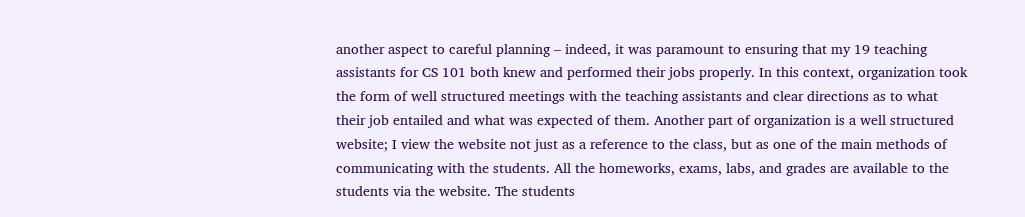another aspect to careful planning – indeed, it was paramount to ensuring that my 19 teaching assistants for CS 101 both knew and performed their jobs properly. In this context, organization took the form of well structured meetings with the teaching assistants and clear directions as to what their job entailed and what was expected of them. Another part of organization is a well structured website; I view the website not just as a reference to the class, but as one of the main methods of communicating with the students. All the homeworks, exams, labs, and grades are available to the students via the website. The students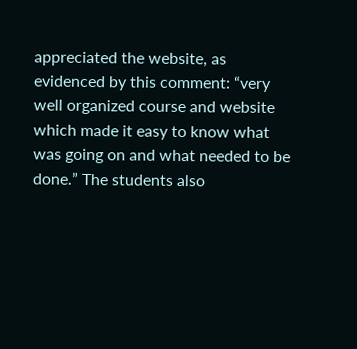appreciated the website, as evidenced by this comment: “very well organized course and website which made it easy to know what was going on and what needed to be done.” The students also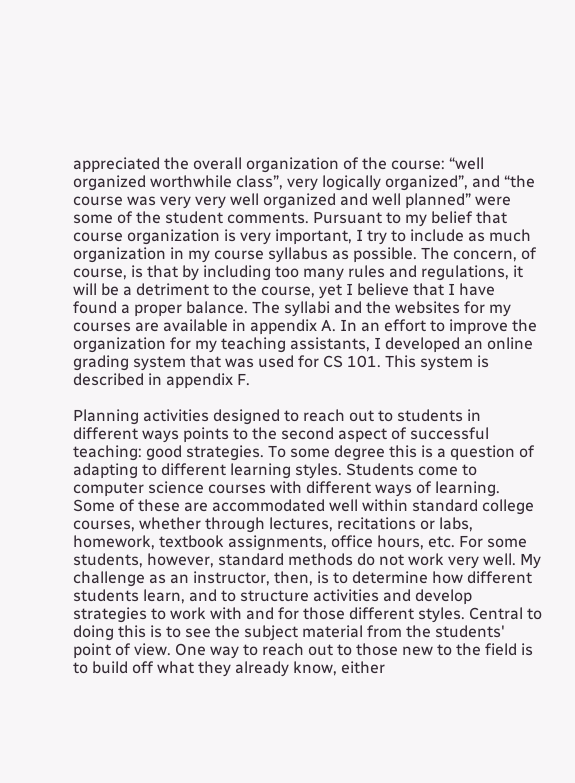appreciated the overall organization of the course: “well organized worthwhile class”, very logically organized”, and “the course was very very well organized and well planned” were some of the student comments. Pursuant to my belief that course organization is very important, I try to include as much organization in my course syllabus as possible. The concern, of course, is that by including too many rules and regulations, it will be a detriment to the course, yet I believe that I have found a proper balance. The syllabi and the websites for my courses are available in appendix A. In an effort to improve the organization for my teaching assistants, I developed an online grading system that was used for CS 101. This system is described in appendix F.

Planning activities designed to reach out to students in different ways points to the second aspect of successful teaching: good strategies. To some degree this is a question of adapting to different learning styles. Students come to computer science courses with different ways of learning. Some of these are accommodated well within standard college courses, whether through lectures, recitations or labs, homework, textbook assignments, office hours, etc. For some students, however, standard methods do not work very well. My challenge as an instructor, then, is to determine how different students learn, and to structure activities and develop strategies to work with and for those different styles. Central to doing this is to see the subject material from the students' point of view. One way to reach out to those new to the field is to build off what they already know, either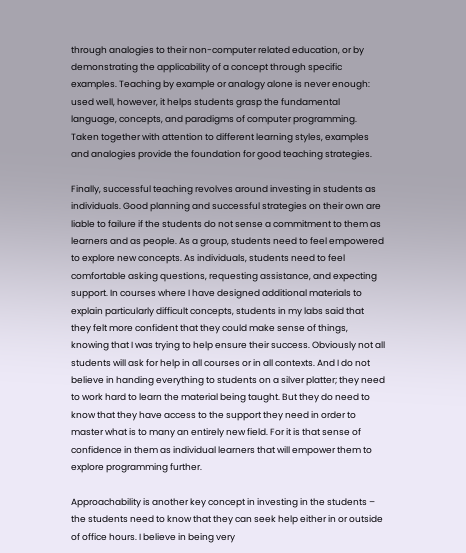through analogies to their non-computer related education, or by demonstrating the applicability of a concept through specific examples. Teaching by example or analogy alone is never enough: used well, however, it helps students grasp the fundamental language, concepts, and paradigms of computer programming. Taken together with attention to different learning styles, examples and analogies provide the foundation for good teaching strategies.

Finally, successful teaching revolves around investing in students as individuals. Good planning and successful strategies on their own are liable to failure if the students do not sense a commitment to them as learners and as people. As a group, students need to feel empowered to explore new concepts. As individuals, students need to feel comfortable asking questions, requesting assistance, and expecting support. In courses where I have designed additional materials to explain particularly difficult concepts, students in my labs said that they felt more confident that they could make sense of things, knowing that I was trying to help ensure their success. Obviously not all students will ask for help in all courses or in all contexts. And I do not believe in handing everything to students on a silver platter; they need to work hard to learn the material being taught. But they do need to know that they have access to the support they need in order to master what is to many an entirely new field. For it is that sense of confidence in them as individual learners that will empower them to explore programming further.

Approachability is another key concept in investing in the students – the students need to know that they can seek help either in or outside of office hours. I believe in being very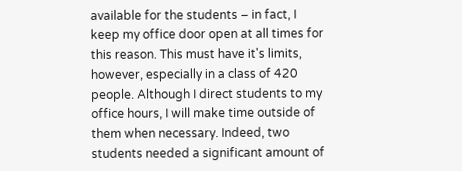available for the students – in fact, I keep my office door open at all times for this reason. This must have it's limits, however, especially in a class of 420 people. Although I direct students to my office hours, I will make time outside of them when necessary. Indeed, two students needed a significant amount of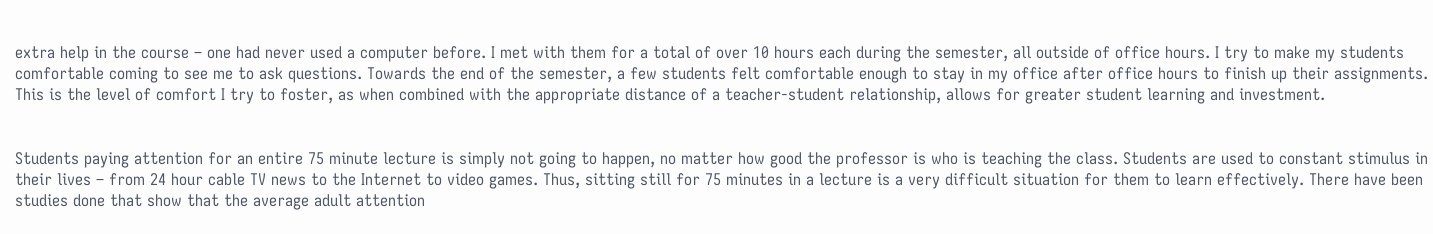extra help in the course – one had never used a computer before. I met with them for a total of over 10 hours each during the semester, all outside of office hours. I try to make my students comfortable coming to see me to ask questions. Towards the end of the semester, a few students felt comfortable enough to stay in my office after office hours to finish up their assignments. This is the level of comfort I try to foster, as when combined with the appropriate distance of a teacher-student relationship, allows for greater student learning and investment.


Students paying attention for an entire 75 minute lecture is simply not going to happen, no matter how good the professor is who is teaching the class. Students are used to constant stimulus in their lives – from 24 hour cable TV news to the Internet to video games. Thus, sitting still for 75 minutes in a lecture is a very difficult situation for them to learn effectively. There have been studies done that show that the average adult attention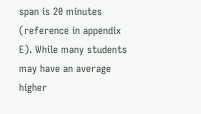span is 20 minutes (reference in appendix E). While many students may have an average higher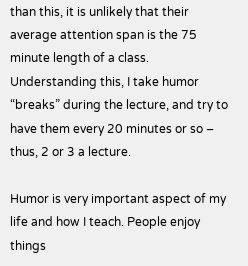than this, it is unlikely that their average attention span is the 75 minute length of a class. Understanding this, I take humor “breaks” during the lecture, and try to have them every 20 minutes or so – thus, 2 or 3 a lecture.

Humor is very important aspect of my life and how I teach. People enjoy things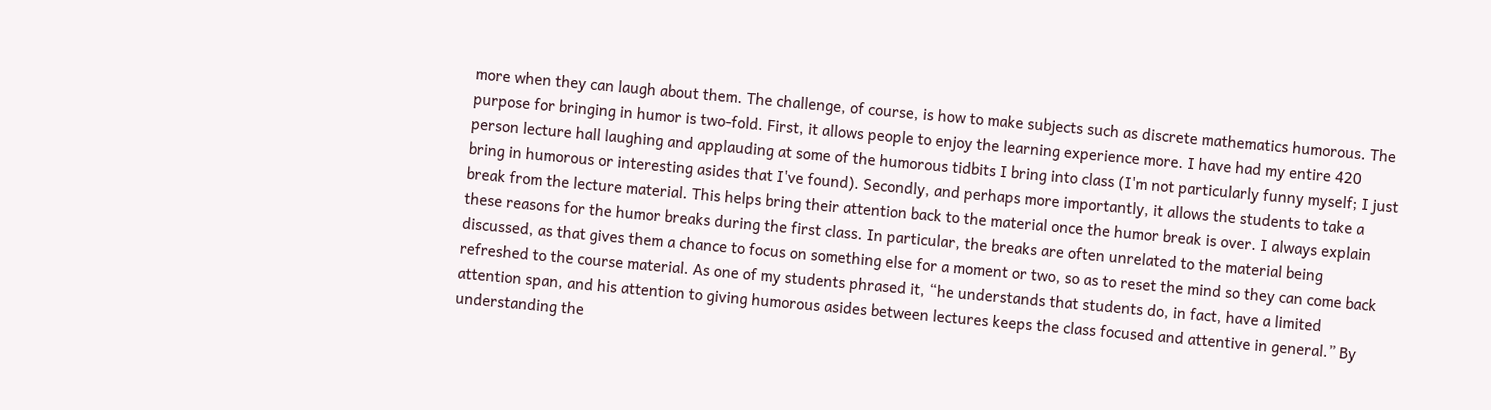more when they can laugh about them. The challenge, of course, is how to make subjects such as discrete mathematics humorous. The purpose for bringing in humor is two-fold. First, it allows people to enjoy the learning experience more. I have had my entire 420 person lecture hall laughing and applauding at some of the humorous tidbits I bring into class (I'm not particularly funny myself; I just bring in humorous or interesting asides that I've found). Secondly, and perhaps more importantly, it allows the students to take a break from the lecture material. This helps bring their attention back to the material once the humor break is over. I always explain these reasons for the humor breaks during the first class. In particular, the breaks are often unrelated to the material being discussed, as that gives them a chance to focus on something else for a moment or two, so as to reset the mind so they can come back refreshed to the course material. As one of my students phrased it, “he understands that students do, in fact, have a limited attention span, and his attention to giving humorous asides between lectures keeps the class focused and attentive in general.” By understanding the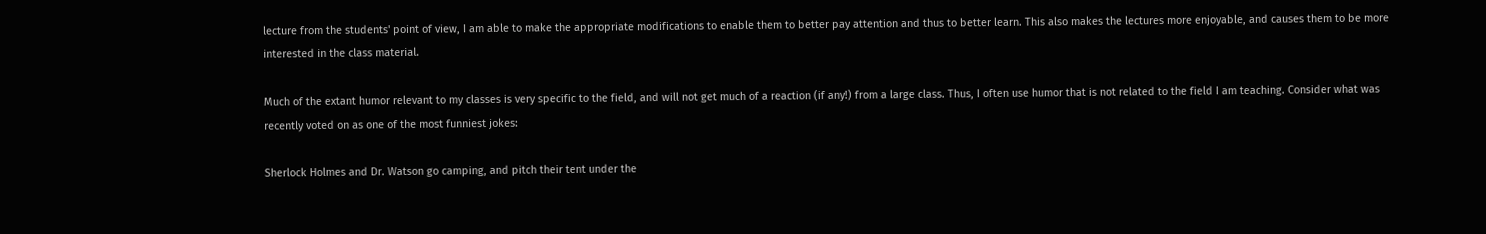lecture from the students' point of view, I am able to make the appropriate modifications to enable them to better pay attention and thus to better learn. This also makes the lectures more enjoyable, and causes them to be more interested in the class material.

Much of the extant humor relevant to my classes is very specific to the field, and will not get much of a reaction (if any!) from a large class. Thus, I often use humor that is not related to the field I am teaching. Consider what was recently voted on as one of the most funniest jokes:

Sherlock Holmes and Dr. Watson go camping, and pitch their tent under the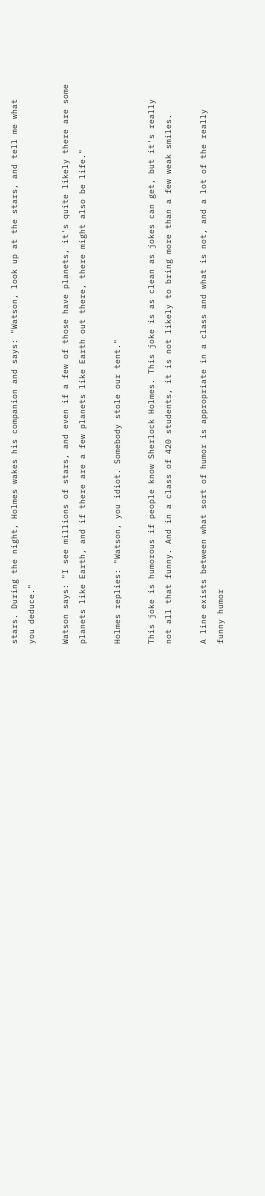stars. During the night, Holmes wakes his companion and says: "Watson, look up at the stars, and tell me what you deduce."

Watson says: "I see millions of stars, and even if a few of those have planets, it's quite likely there are some planets like Earth, and if there are a few planets like Earth out there, there might also be life."

Holmes replies: "Watson, you idiot. Somebody stole our tent."

This joke is humorous if people know Sherlock Holmes. This joke is as clean as jokes can get, but it's really not all that funny. And in a class of 420 students, it is not likely to bring more than a few weak smiles.

A line exists between what sort of humor is appropriate in a class and what is not, and a lot of the really funny humor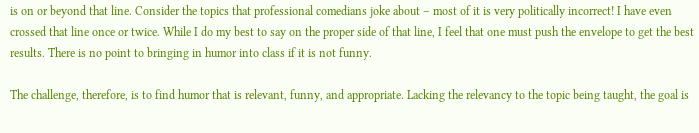is on or beyond that line. Consider the topics that professional comedians joke about – most of it is very politically incorrect! I have even crossed that line once or twice. While I do my best to say on the proper side of that line, I feel that one must push the envelope to get the best results. There is no point to bringing in humor into class if it is not funny.

The challenge, therefore, is to find humor that is relevant, funny, and appropriate. Lacking the relevancy to the topic being taught, the goal is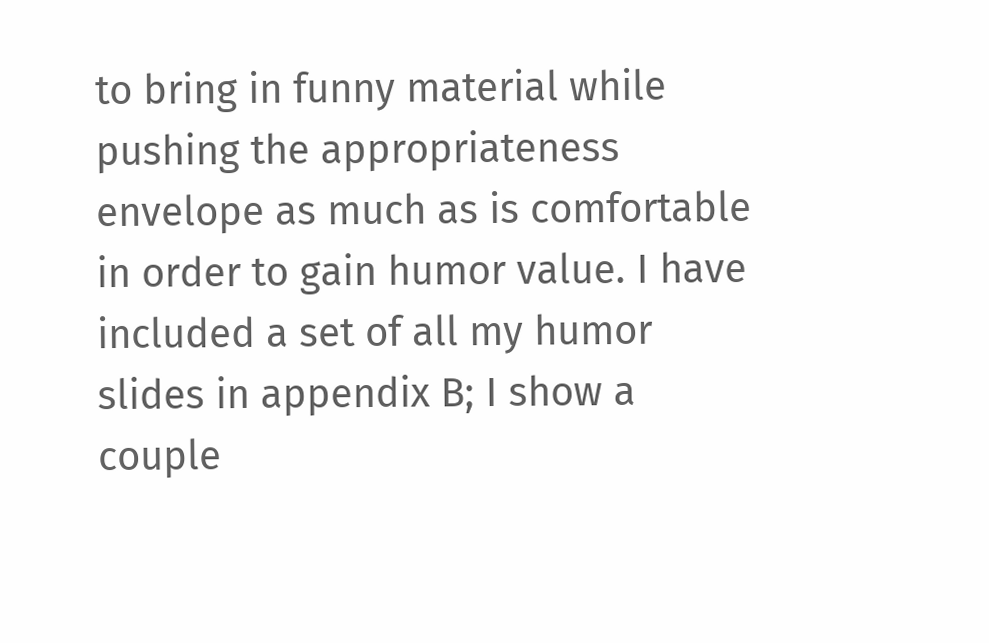to bring in funny material while pushing the appropriateness envelope as much as is comfortable in order to gain humor value. I have included a set of all my humor slides in appendix B; I show a couple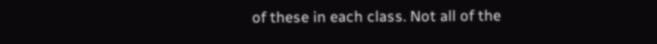of these in each class. Not all of the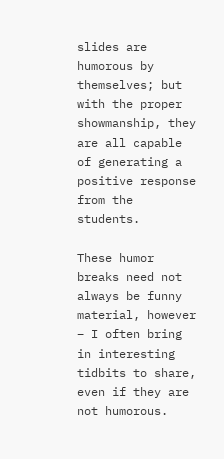slides are humorous by themselves; but with the proper showmanship, they are all capable of generating a positive response from the students.

These humor breaks need not always be funny material, however – I often bring in interesting tidbits to share, even if they are not humorous.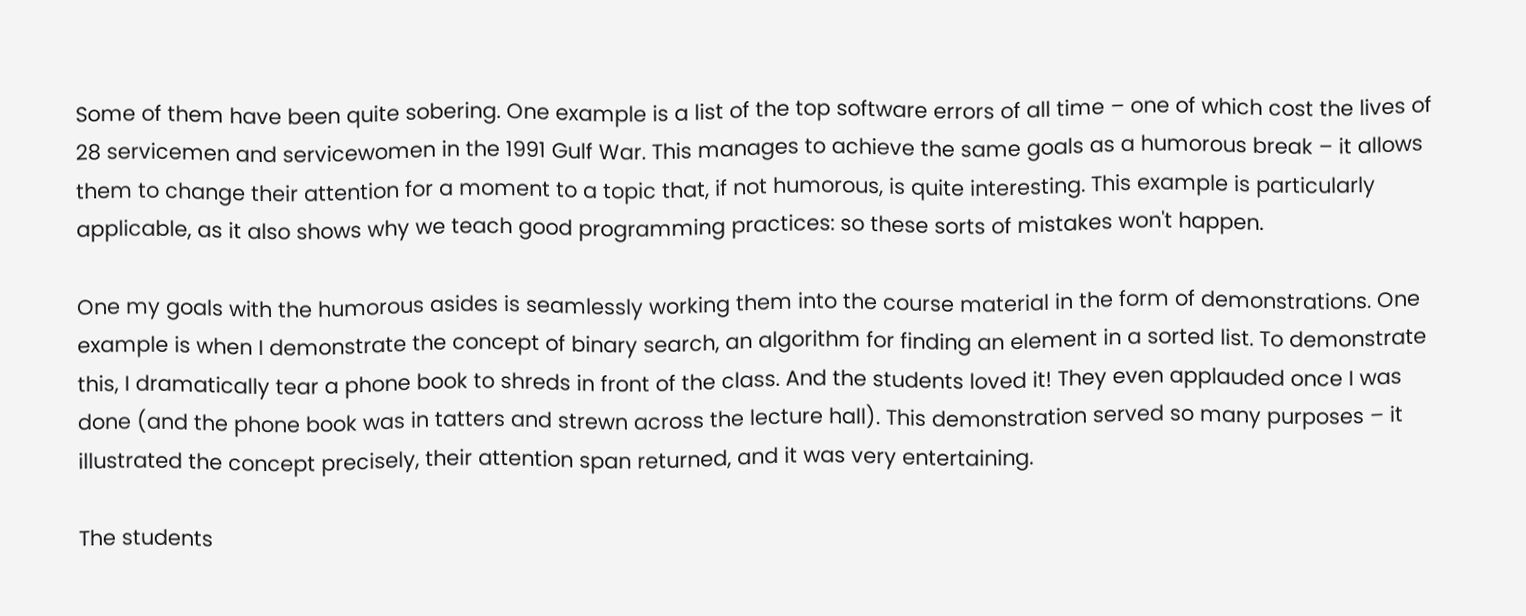Some of them have been quite sobering. One example is a list of the top software errors of all time – one of which cost the lives of 28 servicemen and servicewomen in the 1991 Gulf War. This manages to achieve the same goals as a humorous break – it allows them to change their attention for a moment to a topic that, if not humorous, is quite interesting. This example is particularly applicable, as it also shows why we teach good programming practices: so these sorts of mistakes won't happen.

One my goals with the humorous asides is seamlessly working them into the course material in the form of demonstrations. One example is when I demonstrate the concept of binary search, an algorithm for finding an element in a sorted list. To demonstrate this, I dramatically tear a phone book to shreds in front of the class. And the students loved it! They even applauded once I was done (and the phone book was in tatters and strewn across the lecture hall). This demonstration served so many purposes – it illustrated the concept precisely, their attention span returned, and it was very entertaining.

The students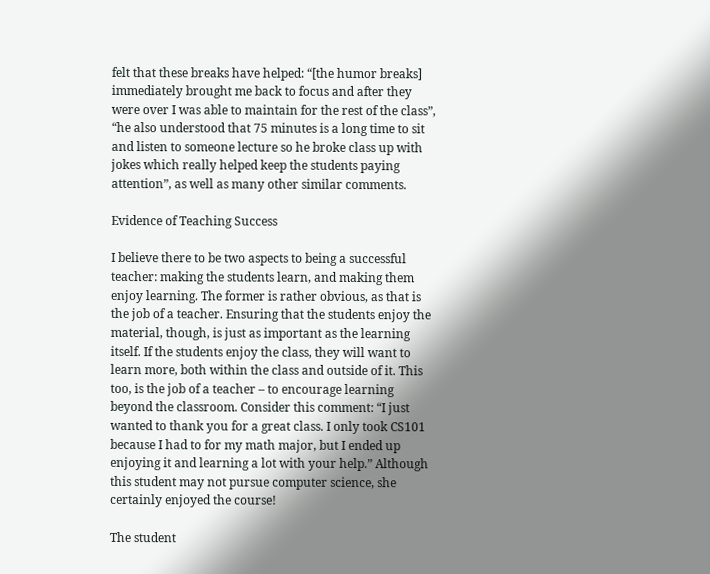felt that these breaks have helped: “[the humor breaks] immediately brought me back to focus and after they were over I was able to maintain for the rest of the class”, “he also understood that 75 minutes is a long time to sit and listen to someone lecture so he broke class up with jokes which really helped keep the students paying attention”, as well as many other similar comments.

Evidence of Teaching Success

I believe there to be two aspects to being a successful teacher: making the students learn, and making them enjoy learning. The former is rather obvious, as that is the job of a teacher. Ensuring that the students enjoy the material, though, is just as important as the learning itself. If the students enjoy the class, they will want to learn more, both within the class and outside of it. This too, is the job of a teacher – to encourage learning beyond the classroom. Consider this comment: “I just wanted to thank you for a great class. I only took CS101 because I had to for my math major, but I ended up enjoying it and learning a lot with your help.” Although this student may not pursue computer science, she certainly enjoyed the course!

The student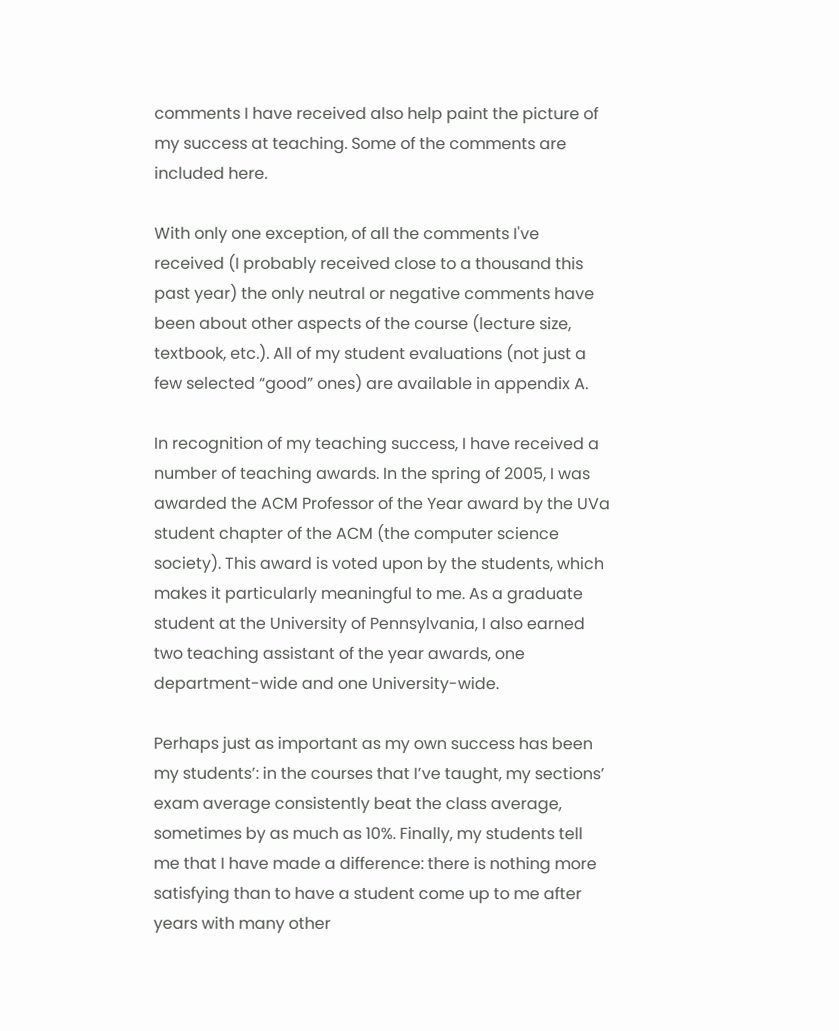comments I have received also help paint the picture of my success at teaching. Some of the comments are included here.

With only one exception, of all the comments I've received (I probably received close to a thousand this past year) the only neutral or negative comments have been about other aspects of the course (lecture size, textbook, etc.). All of my student evaluations (not just a few selected “good” ones) are available in appendix A.

In recognition of my teaching success, I have received a number of teaching awards. In the spring of 2005, I was awarded the ACM Professor of the Year award by the UVa student chapter of the ACM (the computer science society). This award is voted upon by the students, which makes it particularly meaningful to me. As a graduate student at the University of Pennsylvania, I also earned two teaching assistant of the year awards, one department-wide and one University-wide.

Perhaps just as important as my own success has been my students’: in the courses that I’ve taught, my sections’ exam average consistently beat the class average, sometimes by as much as 10%. Finally, my students tell me that I have made a difference: there is nothing more satisfying than to have a student come up to me after years with many other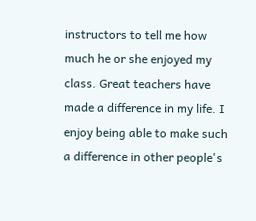instructors to tell me how much he or she enjoyed my class. Great teachers have made a difference in my life. I enjoy being able to make such a difference in other people's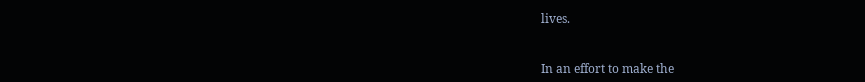lives.


In an effort to make the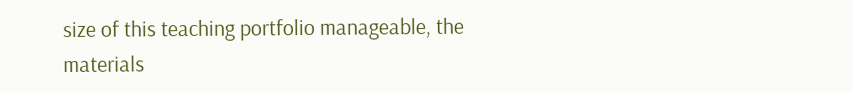size of this teaching portfolio manageable, the materials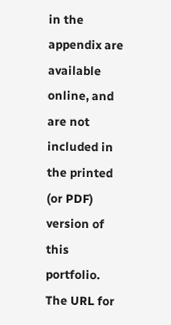in the appendix are available online, and are not included in the printed (or PDF) version of this portfolio. The URL for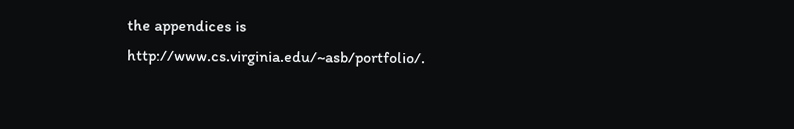the appendices is http://www.cs.virginia.edu/~asb/portfolio/.